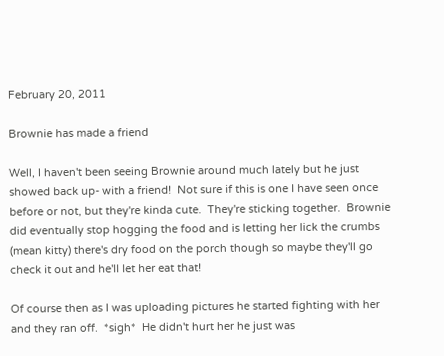February 20, 2011

Brownie has made a friend

Well, I haven't been seeing Brownie around much lately but he just showed back up- with a friend!  Not sure if this is one I have seen once before or not, but they're kinda cute.  They're sticking together.  Brownie did eventually stop hogging the food and is letting her lick the crumbs (mean kitty) there's dry food on the porch though so maybe they'll go check it out and he'll let her eat that!

Of course then as I was uploading pictures he started fighting with her and they ran off.  *sigh*  He didn't hurt her he just was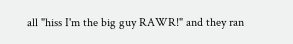all "hiss I'm the big guy RAWR!" and they ran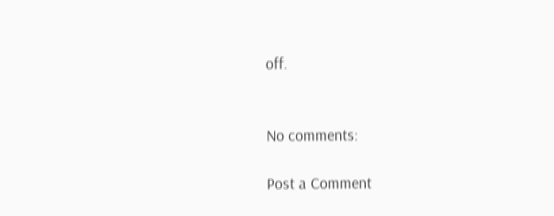off.


No comments:

Post a Comment